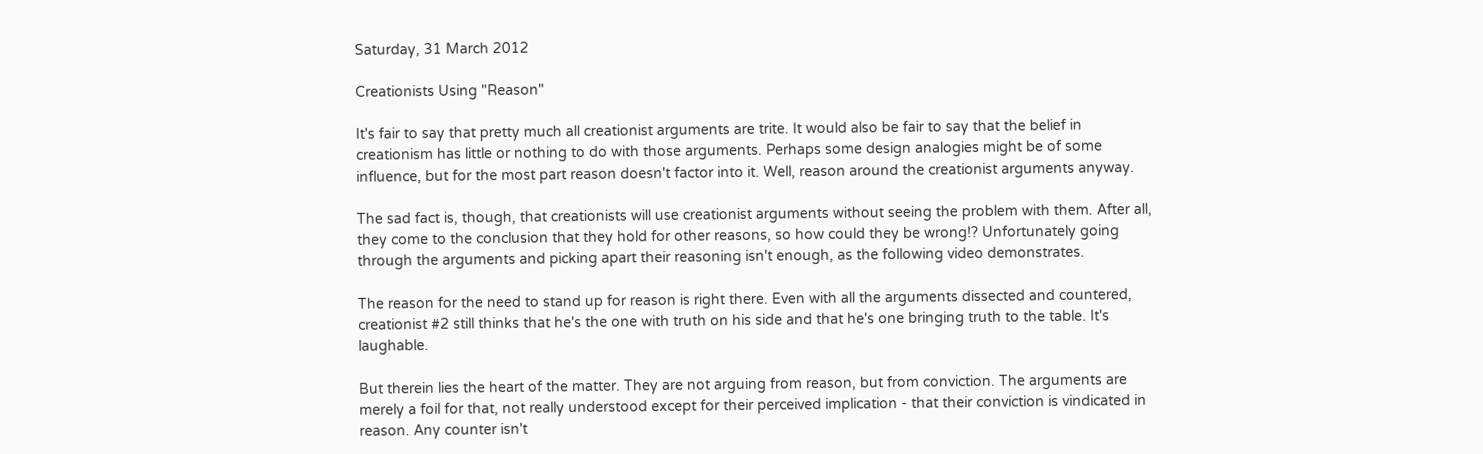Saturday, 31 March 2012

Creationists Using "Reason"

It's fair to say that pretty much all creationist arguments are trite. It would also be fair to say that the belief in creationism has little or nothing to do with those arguments. Perhaps some design analogies might be of some influence, but for the most part reason doesn't factor into it. Well, reason around the creationist arguments anyway.

The sad fact is, though, that creationists will use creationist arguments without seeing the problem with them. After all, they come to the conclusion that they hold for other reasons, so how could they be wrong!? Unfortunately going through the arguments and picking apart their reasoning isn't enough, as the following video demonstrates.

The reason for the need to stand up for reason is right there. Even with all the arguments dissected and countered, creationist #2 still thinks that he's the one with truth on his side and that he's one bringing truth to the table. It's laughable.

But therein lies the heart of the matter. They are not arguing from reason, but from conviction. The arguments are merely a foil for that, not really understood except for their perceived implication - that their conviction is vindicated in reason. Any counter isn't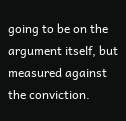going to be on the argument itself, but measured against the conviction.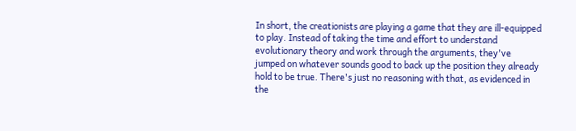In short, the creationists are playing a game that they are ill-equipped to play. Instead of taking the time and effort to understand evolutionary theory and work through the arguments, they've jumped on whatever sounds good to back up the position they already hold to be true. There's just no reasoning with that, as evidenced in the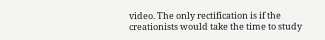video. The only rectification is if the creationists would take the time to study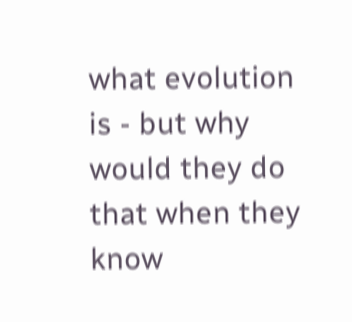what evolution is - but why would they do that when they know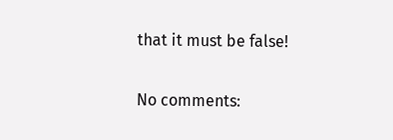that it must be false!

No comments: